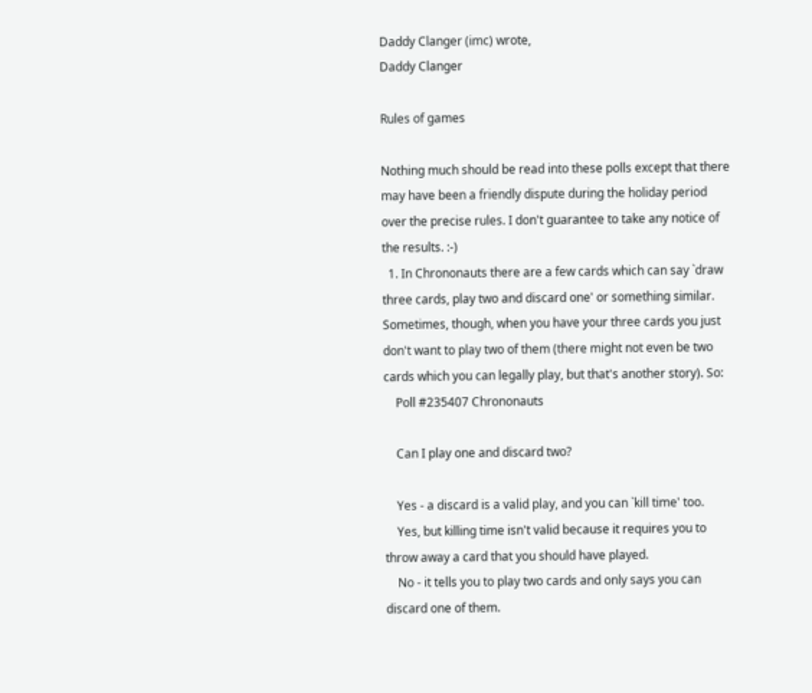Daddy Clanger (imc) wrote,
Daddy Clanger

Rules of games

Nothing much should be read into these polls except that there may have been a friendly dispute during the holiday period over the precise rules. I don't guarantee to take any notice of the results. :-)
  1. In Chrononauts there are a few cards which can say `draw three cards, play two and discard one' or something similar. Sometimes, though, when you have your three cards you just don't want to play two of them (there might not even be two cards which you can legally play, but that's another story). So:
    Poll #235407 Chrononauts

    Can I play one and discard two?

    Yes - a discard is a valid play, and you can `kill time' too.
    Yes, but killing time isn't valid because it requires you to throw away a card that you should have played.
    No - it tells you to play two cards and only says you can discard one of them.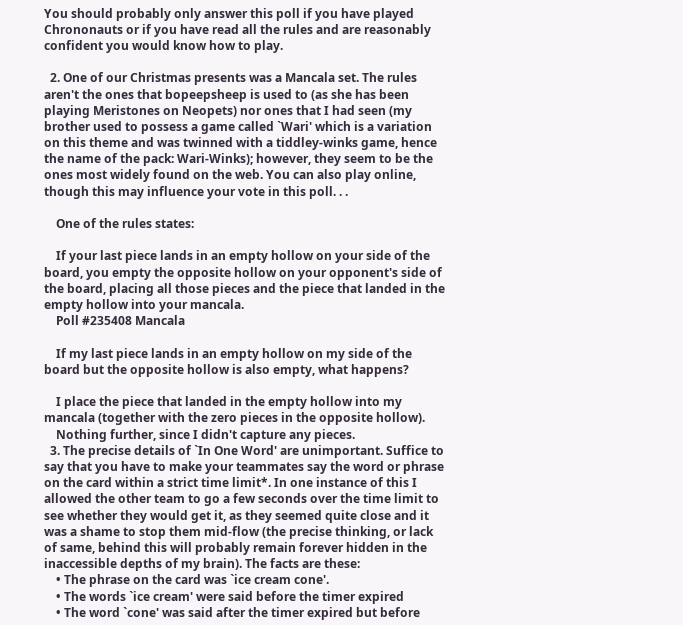You should probably only answer this poll if you have played Chrononauts or if you have read all the rules and are reasonably confident you would know how to play.

  2. One of our Christmas presents was a Mancala set. The rules aren't the ones that bopeepsheep is used to (as she has been playing Meristones on Neopets) nor ones that I had seen (my brother used to possess a game called `Wari' which is a variation on this theme and was twinned with a tiddley-winks game, hence the name of the pack: Wari-Winks); however, they seem to be the ones most widely found on the web. You can also play online, though this may influence your vote in this poll. . .

    One of the rules states:

    If your last piece lands in an empty hollow on your side of the board, you empty the opposite hollow on your opponent's side of the board, placing all those pieces and the piece that landed in the empty hollow into your mancala.
    Poll #235408 Mancala

    If my last piece lands in an empty hollow on my side of the board but the opposite hollow is also empty, what happens?

    I place the piece that landed in the empty hollow into my mancala (together with the zero pieces in the opposite hollow).
    Nothing further, since I didn't capture any pieces.
  3. The precise details of `In One Word' are unimportant. Suffice to say that you have to make your teammates say the word or phrase on the card within a strict time limit*. In one instance of this I allowed the other team to go a few seconds over the time limit to see whether they would get it, as they seemed quite close and it was a shame to stop them mid-flow (the precise thinking, or lack of same, behind this will probably remain forever hidden in the inaccessible depths of my brain). The facts are these:
    • The phrase on the card was `ice cream cone'.
    • The words `ice cream' were said before the timer expired
    • The word `cone' was said after the timer expired but before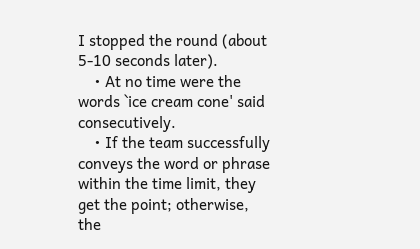I stopped the round (about 5-10 seconds later).
    • At no time were the words `ice cream cone' said consecutively.
    • If the team successfully conveys the word or phrase within the time limit, they get the point; otherwise, the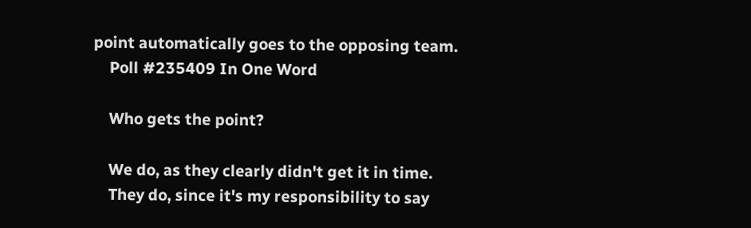point automatically goes to the opposing team.
    Poll #235409 In One Word

    Who gets the point?

    We do, as they clearly didn't get it in time.
    They do, since it's my responsibility to say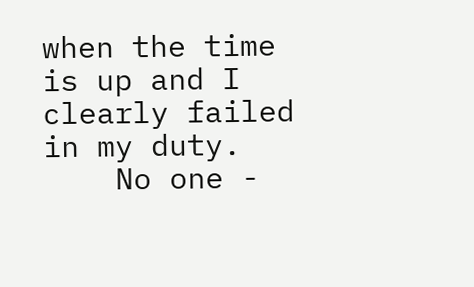when the time is up and I clearly failed in my duty.
    No one -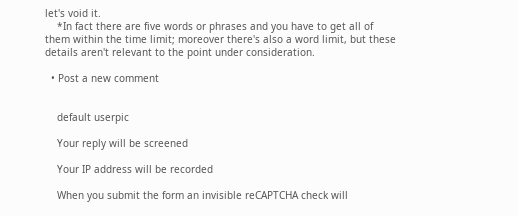let's void it.
    *In fact there are five words or phrases and you have to get all of them within the time limit; moreover there's also a word limit, but these details aren't relevant to the point under consideration.

  • Post a new comment


    default userpic

    Your reply will be screened

    Your IP address will be recorded

    When you submit the form an invisible reCAPTCHA check will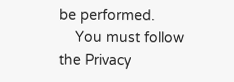be performed.
    You must follow the Privacy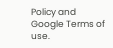Policy and Google Terms of use.